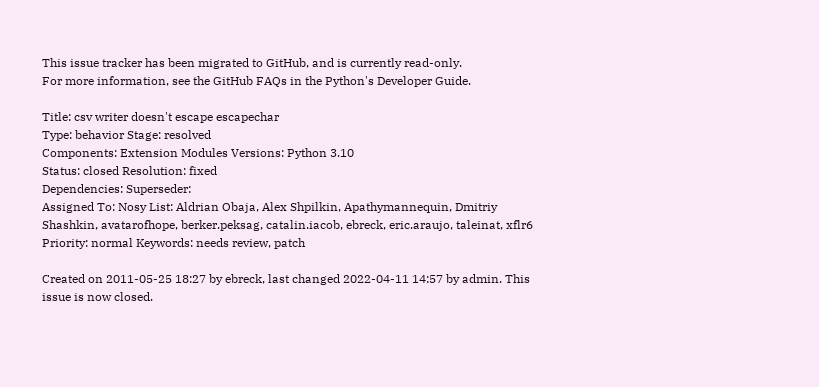This issue tracker has been migrated to GitHub, and is currently read-only.
For more information, see the GitHub FAQs in the Python's Developer Guide.

Title: csv writer doesn't escape escapechar
Type: behavior Stage: resolved
Components: Extension Modules Versions: Python 3.10
Status: closed Resolution: fixed
Dependencies: Superseder:
Assigned To: Nosy List: Aldrian Obaja, Alex Shpilkin, Apathymannequin, Dmitriy Shashkin, avatarofhope, berker.peksag, catalin.iacob, ebreck, eric.araujo, taleinat, xflr6
Priority: normal Keywords: needs review, patch

Created on 2011-05-25 18:27 by ebreck, last changed 2022-04-11 14:57 by admin. This issue is now closed.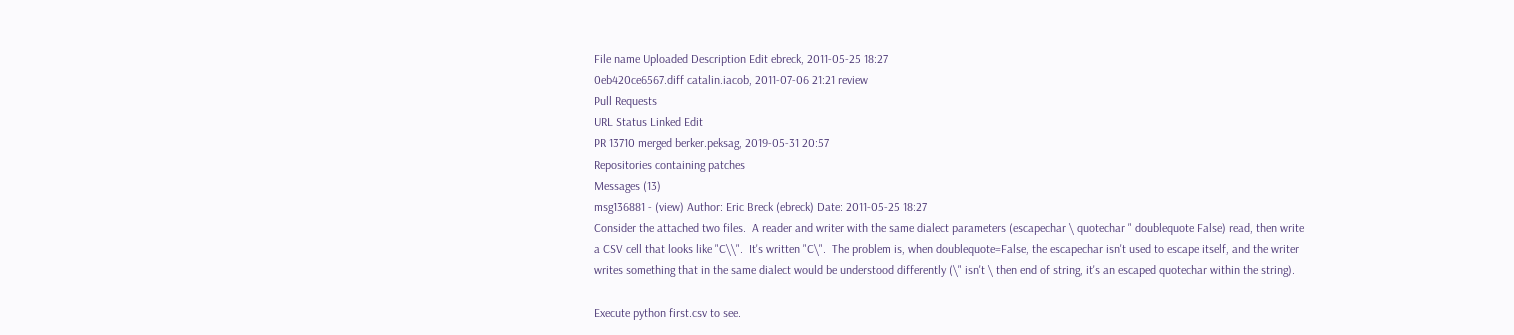File name Uploaded Description Edit ebreck, 2011-05-25 18:27
0eb420ce6567.diff catalin.iacob, 2011-07-06 21:21 review
Pull Requests
URL Status Linked Edit
PR 13710 merged berker.peksag, 2019-05-31 20:57
Repositories containing patches
Messages (13)
msg136881 - (view) Author: Eric Breck (ebreck) Date: 2011-05-25 18:27
Consider the attached two files.  A reader and writer with the same dialect parameters (escapechar \ quotechar " doublequote False) read, then write a CSV cell that looks like "C\\".  It's written "C\".  The problem is, when doublequote=False, the escapechar isn't used to escape itself, and the writer writes something that in the same dialect would be understood differently (\" isn't \ then end of string, it's an escaped quotechar within the string).

Execute python first.csv to see.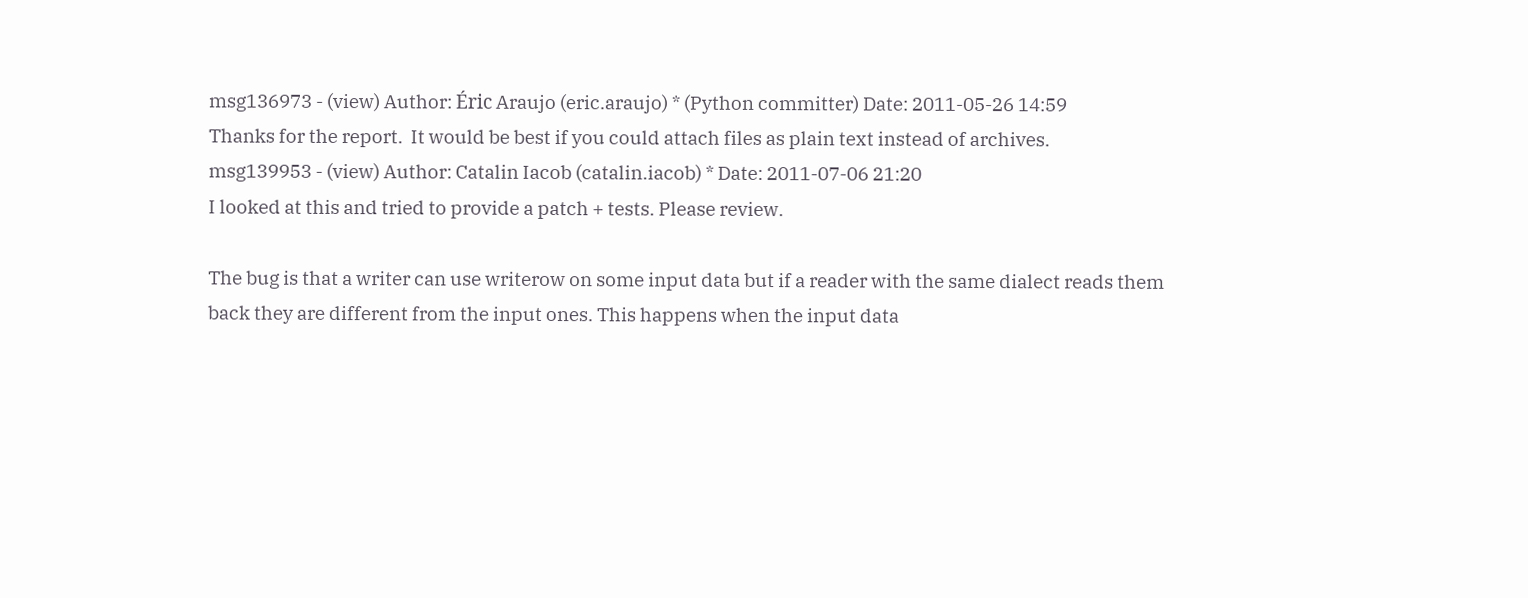msg136973 - (view) Author: Éric Araujo (eric.araujo) * (Python committer) Date: 2011-05-26 14:59
Thanks for the report.  It would be best if you could attach files as plain text instead of archives.
msg139953 - (view) Author: Catalin Iacob (catalin.iacob) * Date: 2011-07-06 21:20
I looked at this and tried to provide a patch + tests. Please review.

The bug is that a writer can use writerow on some input data but if a reader with the same dialect reads them back they are different from the input ones. This happens when the input data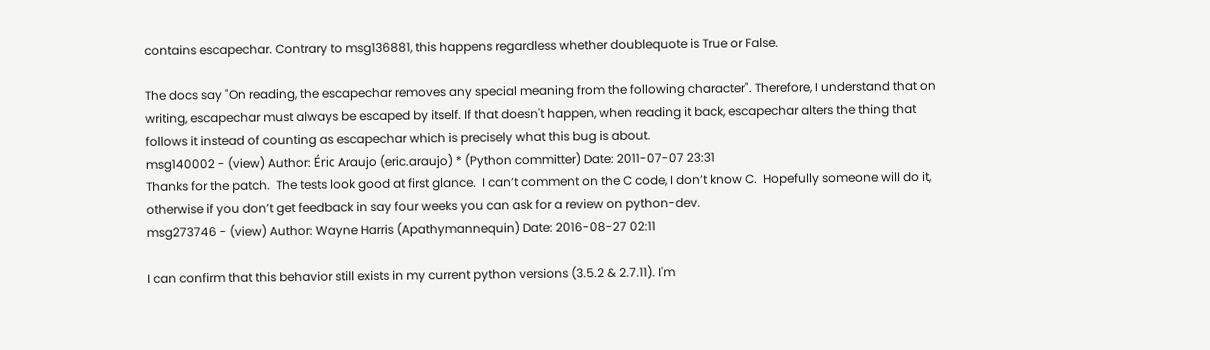contains escapechar. Contrary to msg136881, this happens regardless whether doublequote is True or False.

The docs say "On reading, the escapechar removes any special meaning from the following character". Therefore, I understand that on writing, escapechar must always be escaped by itself. If that doesn't happen, when reading it back, escapechar alters the thing that follows it instead of counting as escapechar which is precisely what this bug is about.
msg140002 - (view) Author: Éric Araujo (eric.araujo) * (Python committer) Date: 2011-07-07 23:31
Thanks for the patch.  The tests look good at first glance.  I can’t comment on the C code, I don’t know C.  Hopefully someone will do it, otherwise if you don’t get feedback in say four weeks you can ask for a review on python-dev.
msg273746 - (view) Author: Wayne Harris (Apathymannequin) Date: 2016-08-27 02:11

I can confirm that this behavior still exists in my current python versions (3.5.2 & 2.7.11). I'm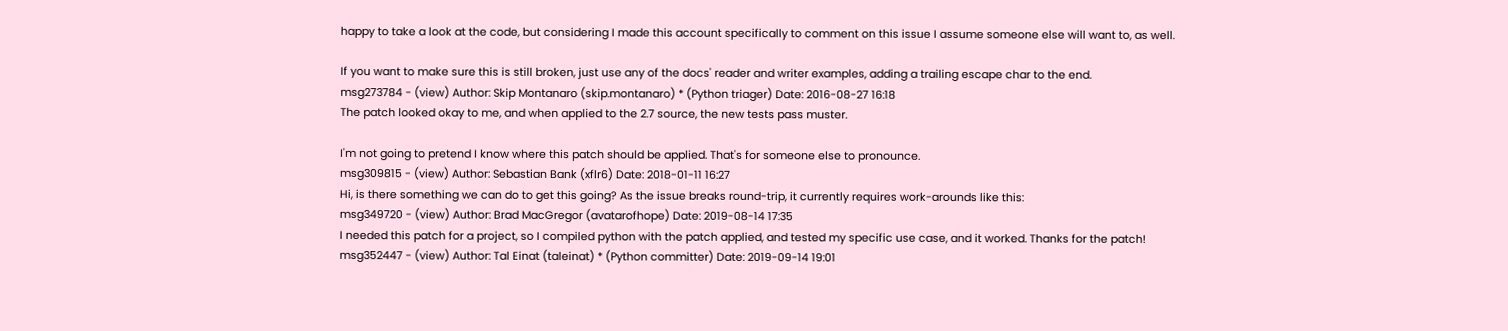happy to take a look at the code, but considering I made this account specifically to comment on this issue I assume someone else will want to, as well.

If you want to make sure this is still broken, just use any of the docs' reader and writer examples, adding a trailing escape char to the end.
msg273784 - (view) Author: Skip Montanaro (skip.montanaro) * (Python triager) Date: 2016-08-27 16:18
The patch looked okay to me, and when applied to the 2.7 source, the new tests pass muster.

I'm not going to pretend I know where this patch should be applied. That's for someone else to pronounce.
msg309815 - (view) Author: Sebastian Bank (xflr6) Date: 2018-01-11 16:27
Hi, is there something we can do to get this going? As the issue breaks round-trip, it currently requires work-arounds like this:
msg349720 - (view) Author: Brad MacGregor (avatarofhope) Date: 2019-08-14 17:35
I needed this patch for a project, so I compiled python with the patch applied, and tested my specific use case, and it worked. Thanks for the patch!
msg352447 - (view) Author: Tal Einat (taleinat) * (Python committer) Date: 2019-09-14 19:01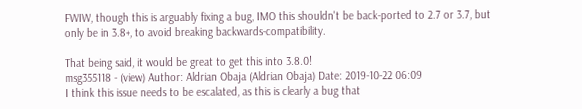FWIW, though this is arguably fixing a bug, IMO this shouldn't be back-ported to 2.7 or 3.7, but only be in 3.8+, to avoid breaking backwards-compatibility.

That being said, it would be great to get this into 3.8.0!
msg355118 - (view) Author: Aldrian Obaja (Aldrian Obaja) Date: 2019-10-22 06:09
I think this issue needs to be escalated, as this is clearly a bug that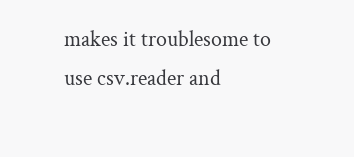makes it troublesome to use csv.reader and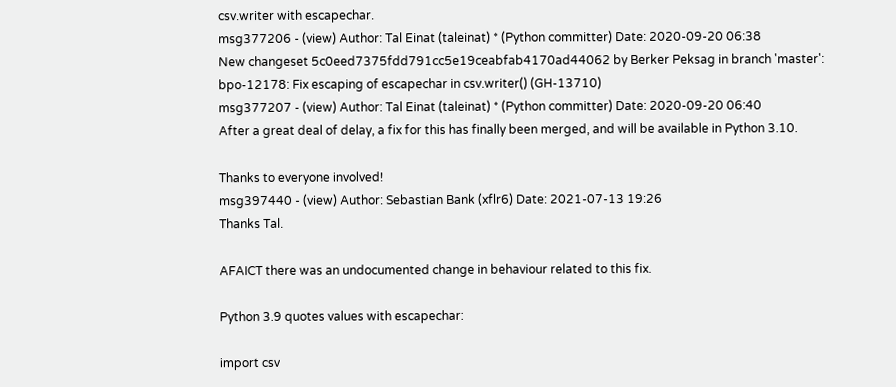csv.writer with escapechar.
msg377206 - (view) Author: Tal Einat (taleinat) * (Python committer) Date: 2020-09-20 06:38
New changeset 5c0eed7375fdd791cc5e19ceabfab4170ad44062 by Berker Peksag in branch 'master':
bpo-12178: Fix escaping of escapechar in csv.writer() (GH-13710)
msg377207 - (view) Author: Tal Einat (taleinat) * (Python committer) Date: 2020-09-20 06:40
After a great deal of delay, a fix for this has finally been merged, and will be available in Python 3.10.

Thanks to everyone involved!
msg397440 - (view) Author: Sebastian Bank (xflr6) Date: 2021-07-13 19:26
Thanks Tal.

AFAICT there was an undocumented change in behaviour related to this fix.

Python 3.9 quotes values with escapechar:

import csv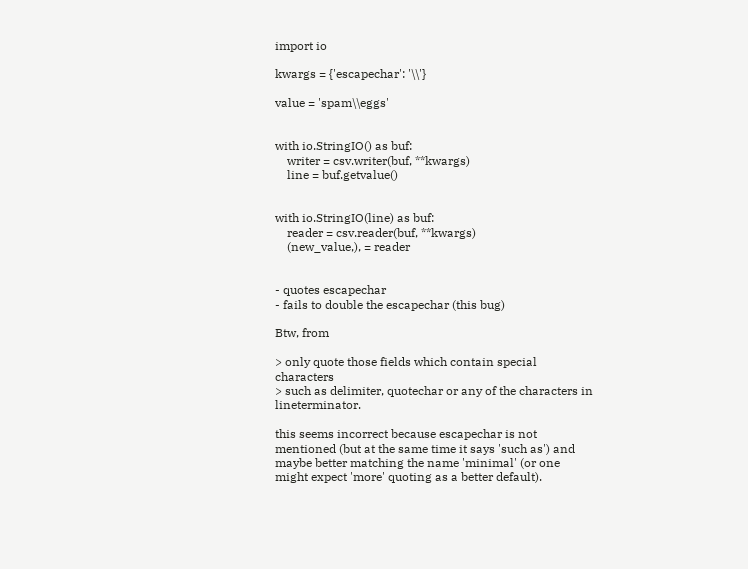import io

kwargs = {'escapechar': '\\'}

value = 'spam\\eggs'


with io.StringIO() as buf:
    writer = csv.writer(buf, **kwargs)
    line = buf.getvalue()


with io.StringIO(line) as buf:
    reader = csv.reader(buf, **kwargs)
    (new_value,), = reader


- quotes escapechar
- fails to double the escapechar (this bug)

Btw, from

> only quote those fields which contain special characters
> such as delimiter, quotechar or any of the characters in lineterminator.

this seems incorrect because escapechar is not mentioned (but at the same time it says 'such as') and maybe better matching the name 'minimal' (or one might expect 'more' quoting as a better default).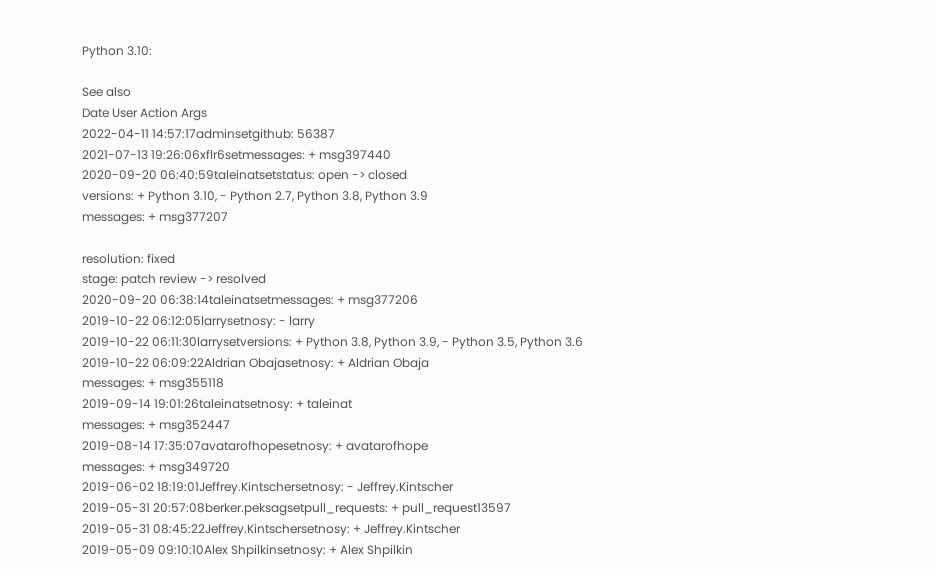Python 3.10:

See also
Date User Action Args
2022-04-11 14:57:17adminsetgithub: 56387
2021-07-13 19:26:06xflr6setmessages: + msg397440
2020-09-20 06:40:59taleinatsetstatus: open -> closed
versions: + Python 3.10, - Python 2.7, Python 3.8, Python 3.9
messages: + msg377207

resolution: fixed
stage: patch review -> resolved
2020-09-20 06:38:14taleinatsetmessages: + msg377206
2019-10-22 06:12:05larrysetnosy: - larry
2019-10-22 06:11:30larrysetversions: + Python 3.8, Python 3.9, - Python 3.5, Python 3.6
2019-10-22 06:09:22Aldrian Obajasetnosy: + Aldrian Obaja
messages: + msg355118
2019-09-14 19:01:26taleinatsetnosy: + taleinat
messages: + msg352447
2019-08-14 17:35:07avatarofhopesetnosy: + avatarofhope
messages: + msg349720
2019-06-02 18:19:01Jeffrey.Kintschersetnosy: - Jeffrey.Kintscher
2019-05-31 20:57:08berker.peksagsetpull_requests: + pull_request13597
2019-05-31 08:45:22Jeffrey.Kintschersetnosy: + Jeffrey.Kintscher
2019-05-09 09:10:10Alex Shpilkinsetnosy: + Alex Shpilkin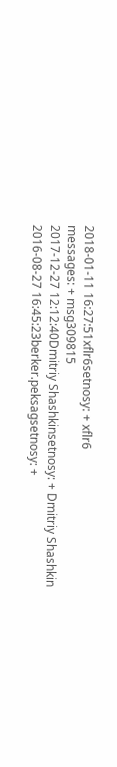2018-01-11 16:27:51xflr6setnosy: + xflr6
messages: + msg309815
2017-12-27 12:12:40Dmitriy Shashkinsetnosy: + Dmitriy Shashkin
2016-08-27 16:45:23berker.peksagsetnosy: +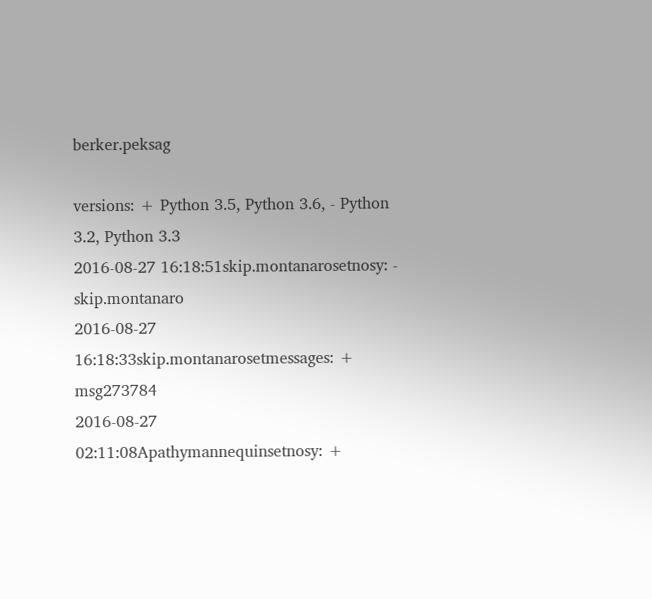berker.peksag

versions: + Python 3.5, Python 3.6, - Python 3.2, Python 3.3
2016-08-27 16:18:51skip.montanarosetnosy: - skip.montanaro
2016-08-27 16:18:33skip.montanarosetmessages: + msg273784
2016-08-27 02:11:08Apathymannequinsetnosy: +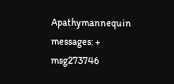Apathymannequin
messages: + msg273746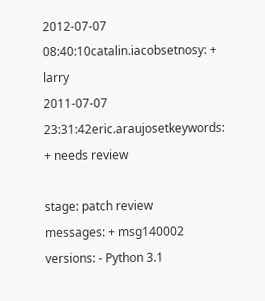2012-07-07 08:40:10catalin.iacobsetnosy: + larry
2011-07-07 23:31:42eric.araujosetkeywords: + needs review

stage: patch review
messages: + msg140002
versions: - Python 3.1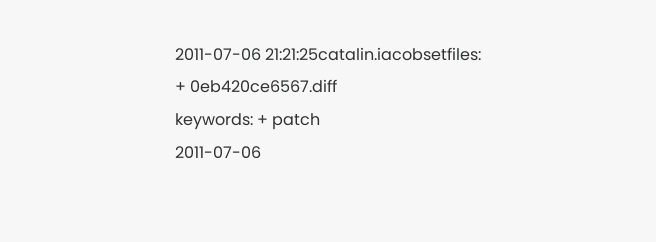2011-07-06 21:21:25catalin.iacobsetfiles: + 0eb420ce6567.diff
keywords: + patch
2011-07-06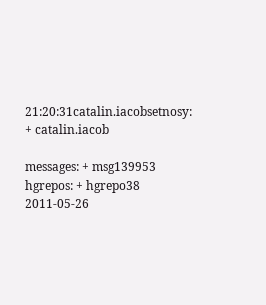21:20:31catalin.iacobsetnosy: + catalin.iacob

messages: + msg139953
hgrepos: + hgrepo38
2011-05-26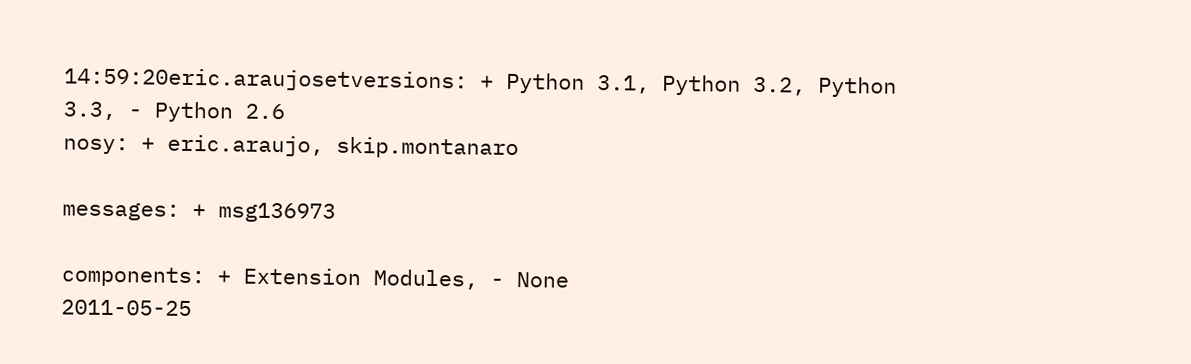14:59:20eric.araujosetversions: + Python 3.1, Python 3.2, Python 3.3, - Python 2.6
nosy: + eric.araujo, skip.montanaro

messages: + msg136973

components: + Extension Modules, - None
2011-05-25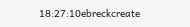18:27:10ebreckcreate